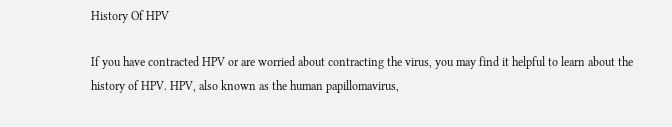History Of HPV

If you have contracted HPV or are worried about contracting the virus, you may find it helpful to learn about the history of HPV. HPV, also known as the human papillomavirus,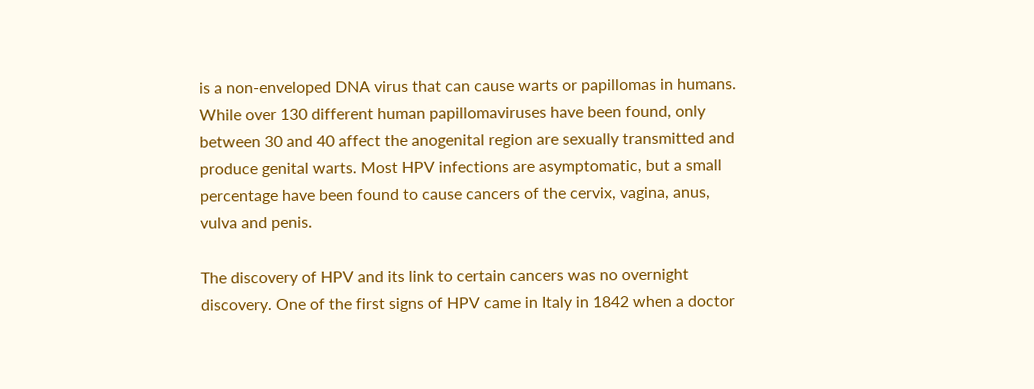is a non-enveloped DNA virus that can cause warts or papillomas in humans. While over 130 different human papillomaviruses have been found, only between 30 and 40 affect the anogenital region are sexually transmitted and produce genital warts. Most HPV infections are asymptomatic, but a small percentage have been found to cause cancers of the cervix, vagina, anus, vulva and penis.

The discovery of HPV and its link to certain cancers was no overnight discovery. One of the first signs of HPV came in Italy in 1842 when a doctor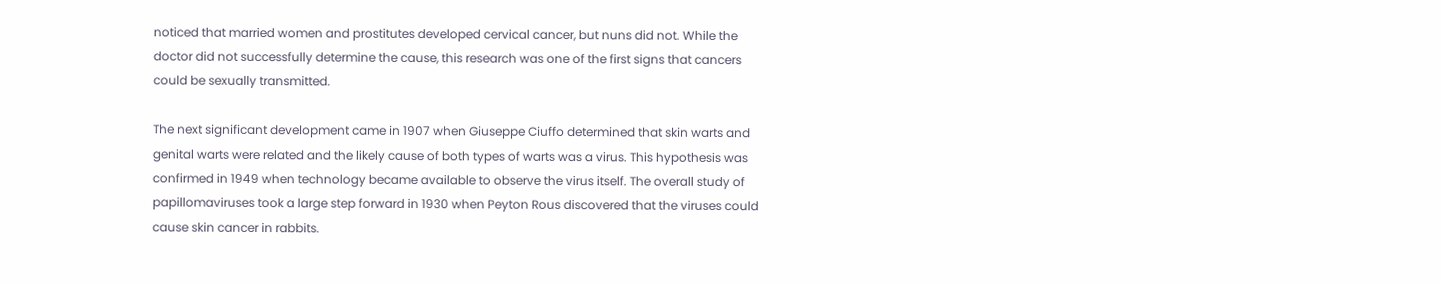noticed that married women and prostitutes developed cervical cancer, but nuns did not. While the doctor did not successfully determine the cause, this research was one of the first signs that cancers could be sexually transmitted.

The next significant development came in 1907 when Giuseppe Ciuffo determined that skin warts and genital warts were related and the likely cause of both types of warts was a virus. This hypothesis was confirmed in 1949 when technology became available to observe the virus itself. The overall study of papillomaviruses took a large step forward in 1930 when Peyton Rous discovered that the viruses could cause skin cancer in rabbits.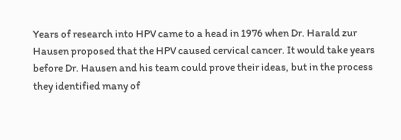Years of research into HPV came to a head in 1976 when Dr. Harald zur Hausen proposed that the HPV caused cervical cancer. It would take years before Dr. Hausen and his team could prove their ideas, but in the process they identified many of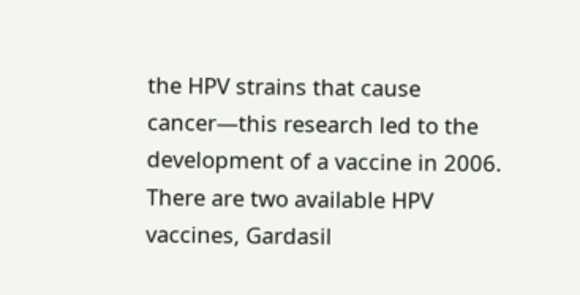the HPV strains that cause cancer—this research led to the development of a vaccine in 2006. There are two available HPV vaccines, Gardasil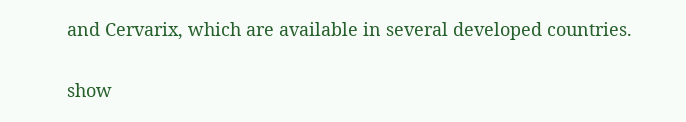and Cervarix, which are available in several developed countries.

show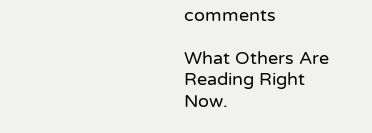comments

What Others Are Reading Right Now.